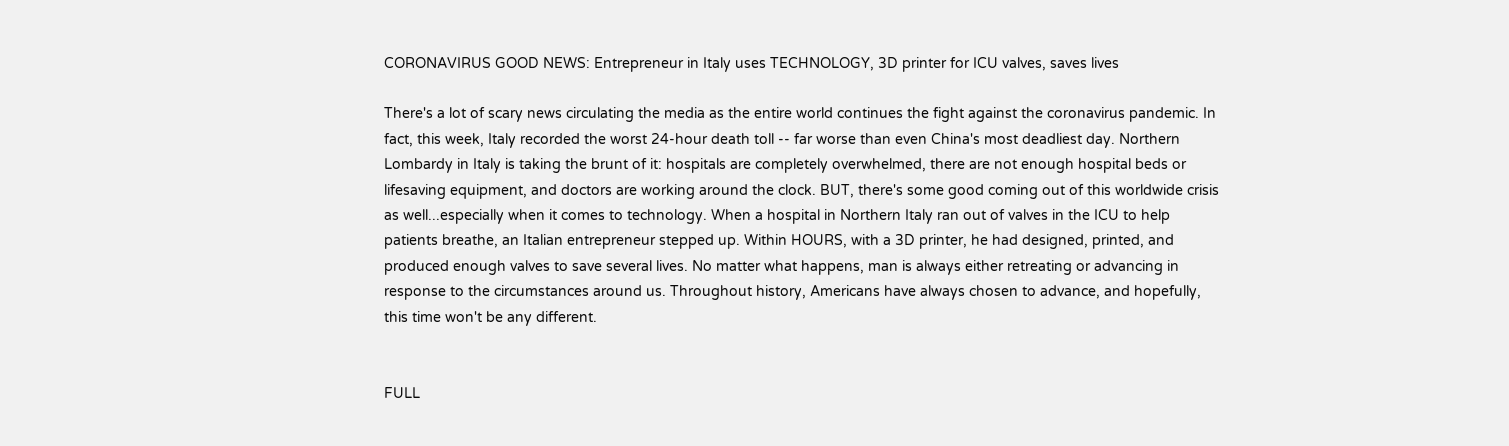CORONAVIRUS GOOD NEWS: Entrepreneur in Italy uses TECHNOLOGY, 3D printer for ICU valves, saves lives

There's a lot of scary news circulating the media as the entire world continues the fight against the coronavirus pandemic. In fact, this week, Italy recorded the worst 24-hour death toll -- far worse than even China's most deadliest day. Northern Lombardy in Italy is taking the brunt of it: hospitals are completely overwhelmed, there are not enough hospital beds or lifesaving equipment, and doctors are working around the clock. BUT, there's some good coming out of this worldwide crisis as well...especially when it comes to technology. When a hospital in Northern Italy ran out of valves in the ICU to help patients breathe, an Italian entrepreneur stepped up. Within HOURS, with a 3D printer, he had designed, printed, and produced enough valves to save several lives. No matter what happens, man is always either retreating or advancing in response to the circumstances around us. Throughout history, Americans have always chosen to advance, and hopefully, this time won't be any different.


FULL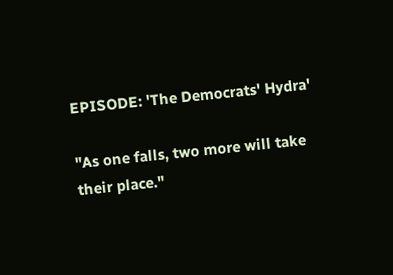EPISODE: 'The Democrats' Hydra'

"As one falls, two more will take their place."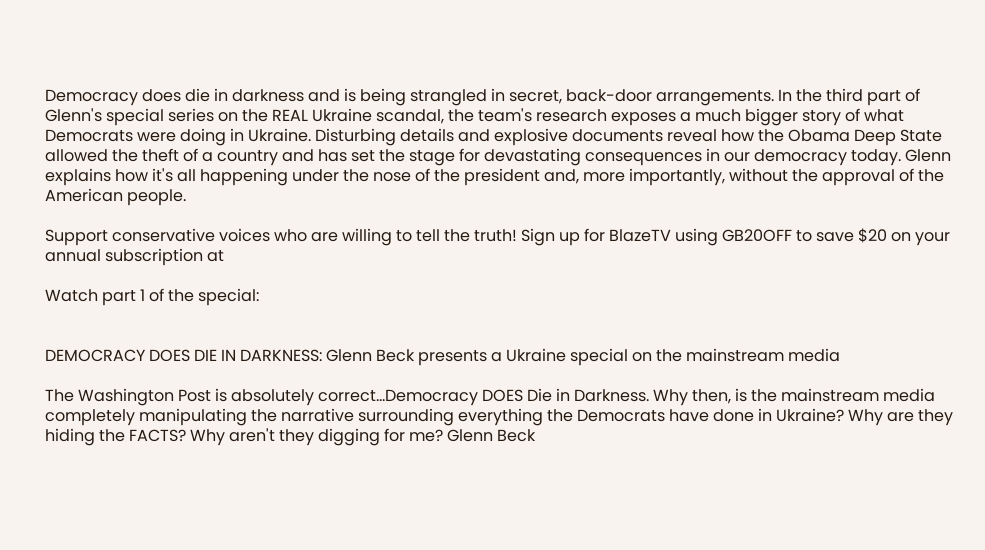Democracy does die in darkness and is being strangled in secret, back-door arrangements. In the third part of Glenn's special series on the REAL Ukraine scandal, the team's research exposes a much bigger story of what Democrats were doing in Ukraine. Disturbing details and explosive documents reveal how the Obama Deep State allowed the theft of a country and has set the stage for devastating consequences in our democracy today. Glenn explains how it's all happening under the nose of the president and, more importantly, without the approval of the American people.

Support conservative voices who are willing to tell the truth! Sign up for BlazeTV using GB20OFF to save $20 on your annual subscription at

Watch part 1 of the special:


DEMOCRACY DOES DIE IN DARKNESS: Glenn Beck presents a Ukraine special on the mainstream media

The Washington Post is absolutely correct...Democracy DOES Die in Darkness. Why then, is the mainstream media completely manipulating the narrative surrounding everything the Democrats have done in Ukraine? Why are they hiding the FACTS? Why aren't they digging for me? Glenn Beck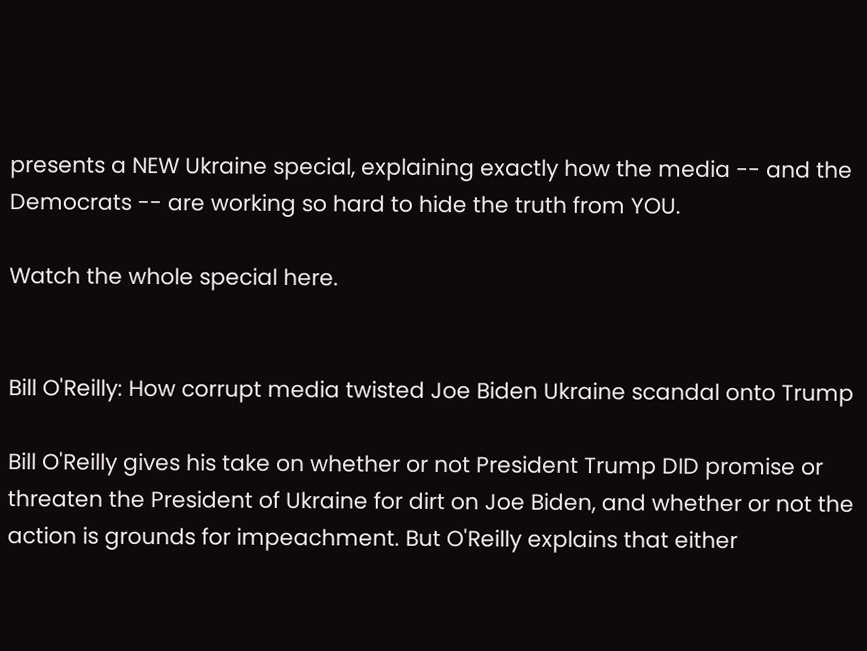presents a NEW Ukraine special, explaining exactly how the media -- and the Democrats -- are working so hard to hide the truth from YOU.

Watch the whole special here.


Bill O'Reilly: How corrupt media twisted Joe Biden Ukraine scandal onto Trump

Bill O'Reilly gives his take on whether or not President Trump DID promise or threaten the President of Ukraine for dirt on Joe Biden, and whether or not the action is grounds for impeachment. But O'Reilly explains that either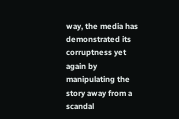way, the media has demonstrated its corruptness yet again by manipulating the story away from a scandal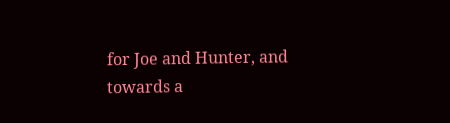for Joe and Hunter, and towards a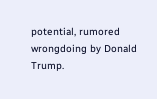potential, rumored wrongdoing by Donald Trump.